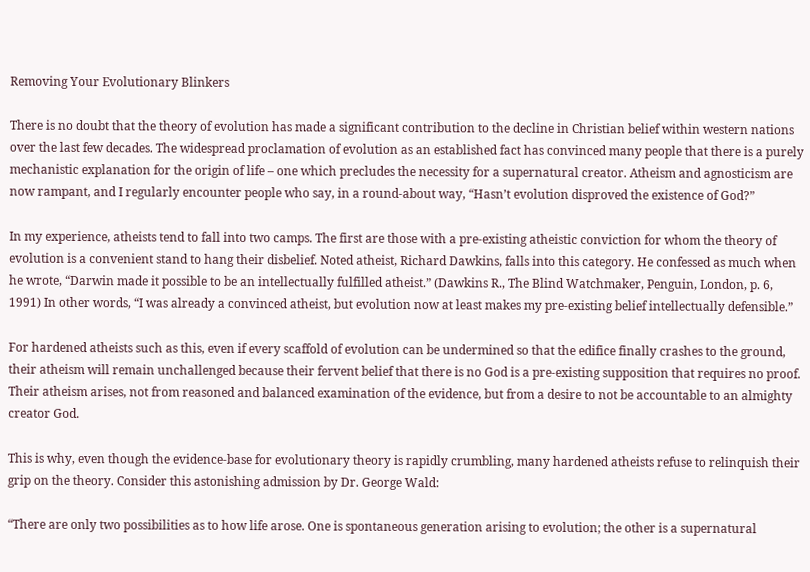Removing Your Evolutionary Blinkers

There is no doubt that the theory of evolution has made a significant contribution to the decline in Christian belief within western nations over the last few decades. The widespread proclamation of evolution as an established fact has convinced many people that there is a purely mechanistic explanation for the origin of life – one which precludes the necessity for a supernatural creator. Atheism and agnosticism are now rampant, and I regularly encounter people who say, in a round-about way, “Hasn’t evolution disproved the existence of God?”

In my experience, atheists tend to fall into two camps. The first are those with a pre-existing atheistic conviction for whom the theory of evolution is a convenient stand to hang their disbelief. Noted atheist, Richard Dawkins, falls into this category. He confessed as much when he wrote, “Darwin made it possible to be an intellectually fulfilled atheist.” (Dawkins R., The Blind Watchmaker, Penguin, London, p. 6, 1991) In other words, “I was already a convinced atheist, but evolution now at least makes my pre-existing belief intellectually defensible.”

For hardened atheists such as this, even if every scaffold of evolution can be undermined so that the edifice finally crashes to the ground, their atheism will remain unchallenged because their fervent belief that there is no God is a pre-existing supposition that requires no proof. Their atheism arises, not from reasoned and balanced examination of the evidence, but from a desire to not be accountable to an almighty creator God.

This is why, even though the evidence-base for evolutionary theory is rapidly crumbling, many hardened atheists refuse to relinquish their grip on the theory. Consider this astonishing admission by Dr. George Wald:

“There are only two possibilities as to how life arose. One is spontaneous generation arising to evolution; the other is a supernatural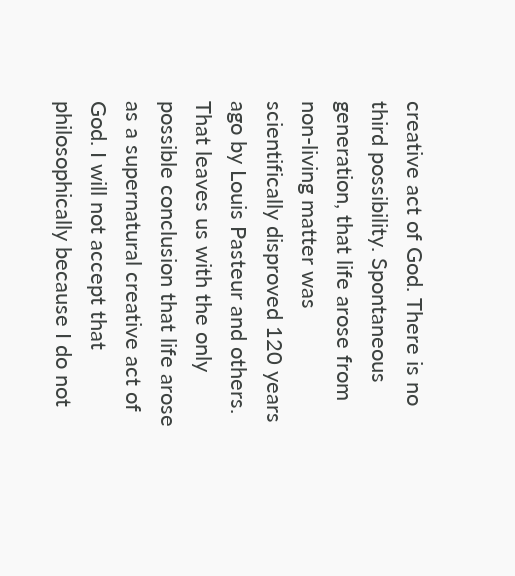creative act of God. There is no third possibility. Spontaneous generation, that life arose from non-living matter was scientifically disproved 120 years ago by Louis Pasteur and others. That leaves us with the only possible conclusion that life arose as a supernatural creative act of God. I will not accept that philosophically because I do not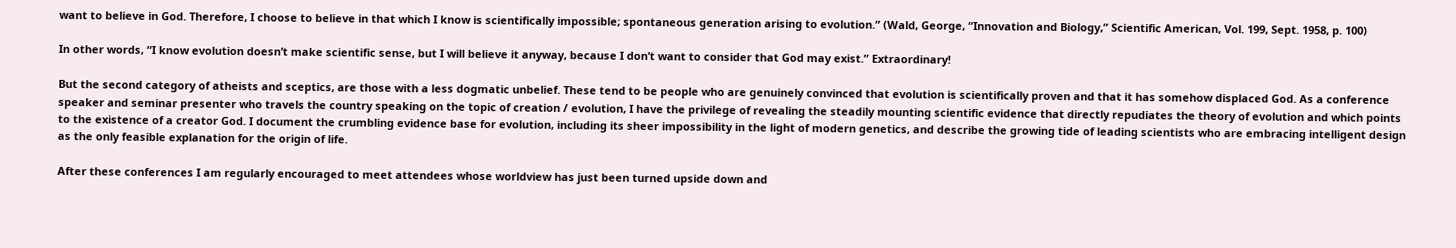want to believe in God. Therefore, I choose to believe in that which I know is scientifically impossible; spontaneous generation arising to evolution.” (Wald, George, “Innovation and Biology,” Scientific American, Vol. 199, Sept. 1958, p. 100)

In other words, “I know evolution doesn’t make scientific sense, but I will believe it anyway, because I don’t want to consider that God may exist.” Extraordinary!

But the second category of atheists and sceptics, are those with a less dogmatic unbelief. These tend to be people who are genuinely convinced that evolution is scientifically proven and that it has somehow displaced God. As a conference speaker and seminar presenter who travels the country speaking on the topic of creation / evolution, I have the privilege of revealing the steadily mounting scientific evidence that directly repudiates the theory of evolution and which points to the existence of a creator God. I document the crumbling evidence base for evolution, including its sheer impossibility in the light of modern genetics, and describe the growing tide of leading scientists who are embracing intelligent design as the only feasible explanation for the origin of life.

After these conferences I am regularly encouraged to meet attendees whose worldview has just been turned upside down and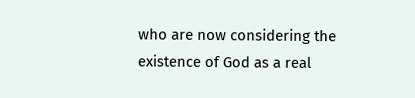who are now considering the existence of God as a real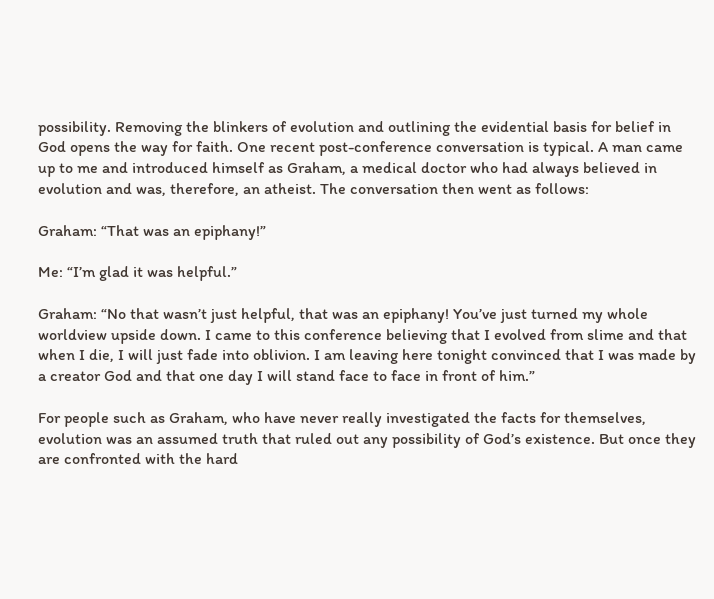possibility. Removing the blinkers of evolution and outlining the evidential basis for belief in God opens the way for faith. One recent post-conference conversation is typical. A man came up to me and introduced himself as Graham, a medical doctor who had always believed in evolution and was, therefore, an atheist. The conversation then went as follows:

Graham: “That was an epiphany!”

Me: “I’m glad it was helpful.”

Graham: “No that wasn’t just helpful, that was an epiphany! You’ve just turned my whole worldview upside down. I came to this conference believing that I evolved from slime and that when I die, I will just fade into oblivion. I am leaving here tonight convinced that I was made by a creator God and that one day I will stand face to face in front of him.”

For people such as Graham, who have never really investigated the facts for themselves, evolution was an assumed truth that ruled out any possibility of God’s existence. But once they are confronted with the hard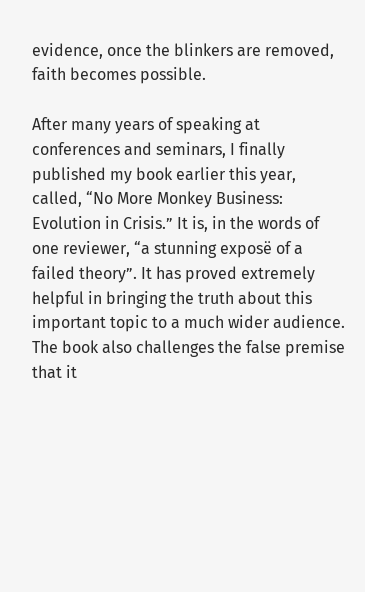evidence, once the blinkers are removed, faith becomes possible.

After many years of speaking at conferences and seminars, I finally published my book earlier this year, called, “No More Monkey Business: Evolution in Crisis.” It is, in the words of one reviewer, “a stunning exposë of a failed theory”. It has proved extremely helpful in bringing the truth about this important topic to a much wider audience. The book also challenges the false premise that it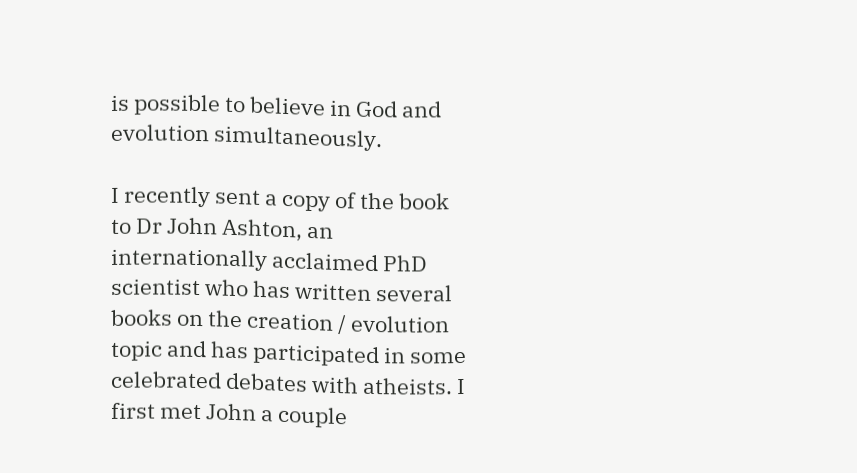is possible to believe in God and evolution simultaneously.

I recently sent a copy of the book to Dr John Ashton, an internationally acclaimed PhD scientist who has written several books on the creation / evolution topic and has participated in some celebrated debates with atheists. I first met John a couple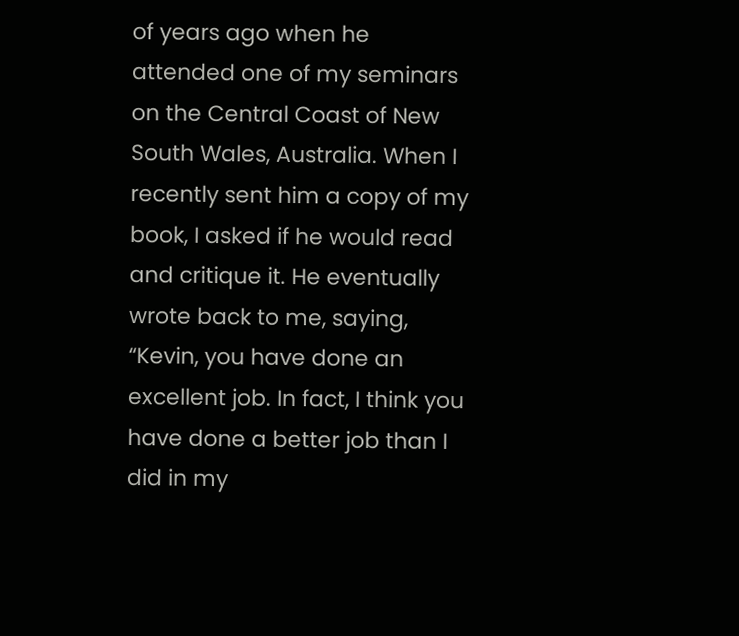of years ago when he attended one of my seminars on the Central Coast of New South Wales, Australia. When I recently sent him a copy of my book, I asked if he would read and critique it. He eventually wrote back to me, saying, “Kevin, you have done an excellent job. In fact, I think you have done a better job than I did in my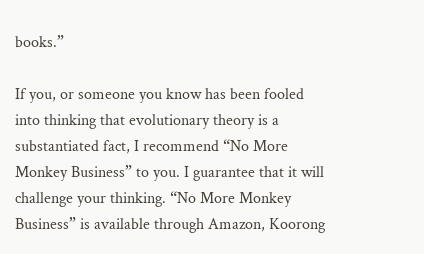books.”

If you, or someone you know has been fooled into thinking that evolutionary theory is a substantiated fact, I recommend “No More Monkey Business” to you. I guarantee that it will challenge your thinking. “No More Monkey Business” is available through Amazon, Koorong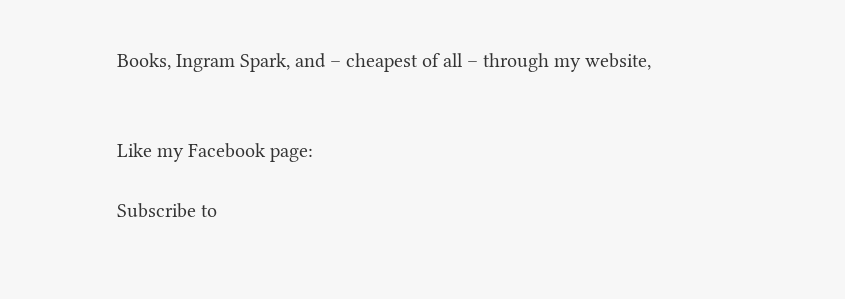Books, Ingram Spark, and – cheapest of all – through my website,


Like my Facebook page:

Subscribe to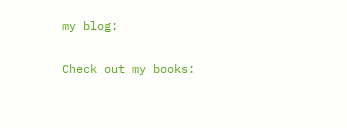my blog:

Check out my books: